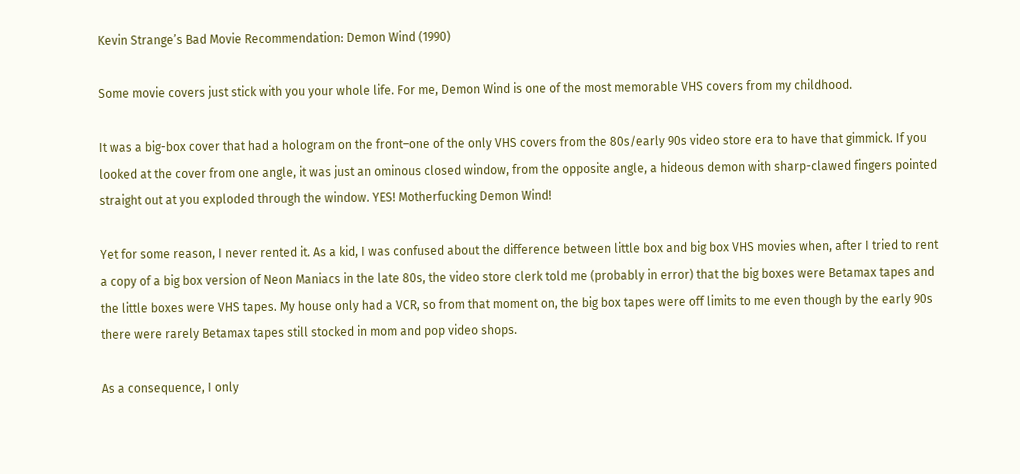Kevin Strange’s Bad Movie Recommendation: Demon Wind (1990)

Some movie covers just stick with you your whole life. For me, Demon Wind is one of the most memorable VHS covers from my childhood.

It was a big-box cover that had a hologram on the front–one of the only VHS covers from the 80s/early 90s video store era to have that gimmick. If you looked at the cover from one angle, it was just an ominous closed window, from the opposite angle, a hideous demon with sharp-clawed fingers pointed straight out at you exploded through the window. YES! Motherfucking Demon Wind!

Yet for some reason, I never rented it. As a kid, I was confused about the difference between little box and big box VHS movies when, after I tried to rent a copy of a big box version of Neon Maniacs in the late 80s, the video store clerk told me (probably in error) that the big boxes were Betamax tapes and the little boxes were VHS tapes. My house only had a VCR, so from that moment on, the big box tapes were off limits to me even though by the early 90s there were rarely Betamax tapes still stocked in mom and pop video shops.

As a consequence, I only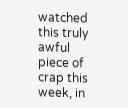watched this truly awful piece of crap this week, in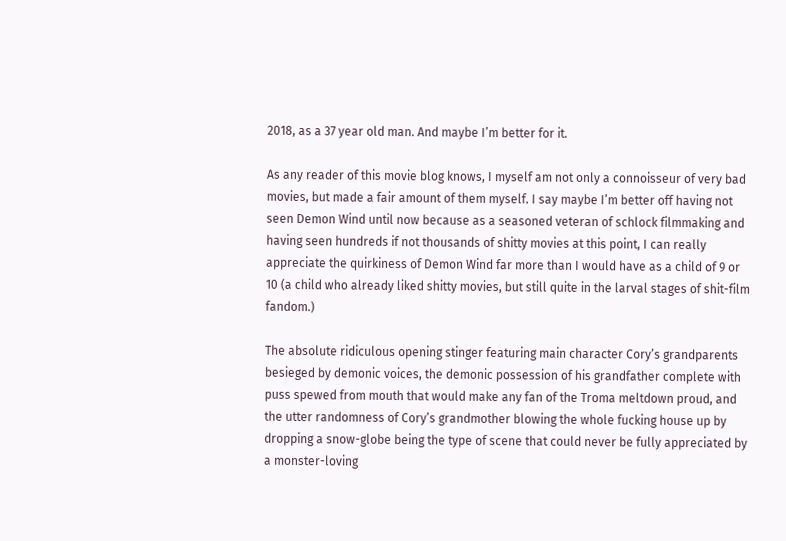2018, as a 37 year old man. And maybe I’m better for it.

As any reader of this movie blog knows, I myself am not only a connoisseur of very bad movies, but made a fair amount of them myself. I say maybe I’m better off having not seen Demon Wind until now because as a seasoned veteran of schlock filmmaking and having seen hundreds if not thousands of shitty movies at this point, I can really appreciate the quirkiness of Demon Wind far more than I would have as a child of 9 or 10 (a child who already liked shitty movies, but still quite in the larval stages of shit-film fandom.)

The absolute ridiculous opening stinger featuring main character Cory’s grandparents besieged by demonic voices, the demonic possession of his grandfather complete with puss spewed from mouth that would make any fan of the Troma meltdown proud, and the utter randomness of Cory’s grandmother blowing the whole fucking house up by dropping a snow-globe being the type of scene that could never be fully appreciated by a monster-loving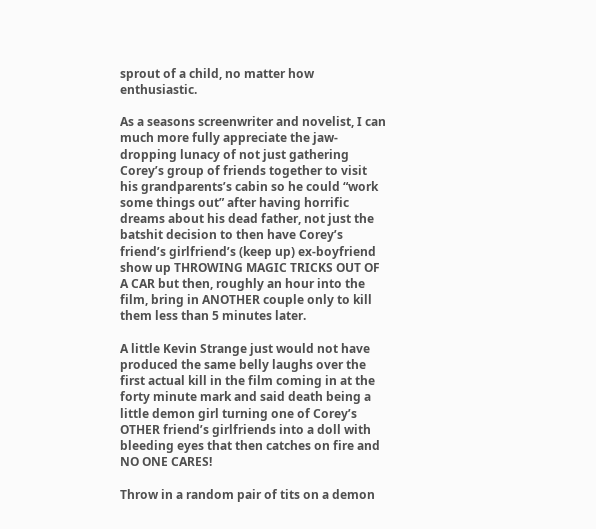sprout of a child, no matter how enthusiastic.

As a seasons screenwriter and novelist, I can much more fully appreciate the jaw-dropping lunacy of not just gathering Corey’s group of friends together to visit his grandparents’s cabin so he could “work some things out” after having horrific dreams about his dead father, not just the batshit decision to then have Corey’s friend’s girlfriend’s (keep up) ex-boyfriend show up THROWING MAGIC TRICKS OUT OF A CAR but then, roughly an hour into the film, bring in ANOTHER couple only to kill them less than 5 minutes later.

A little Kevin Strange just would not have produced the same belly laughs over the first actual kill in the film coming in at the forty minute mark and said death being a little demon girl turning one of Corey’s OTHER friend’s girlfriends into a doll with bleeding eyes that then catches on fire and NO ONE CARES!

Throw in a random pair of tits on a demon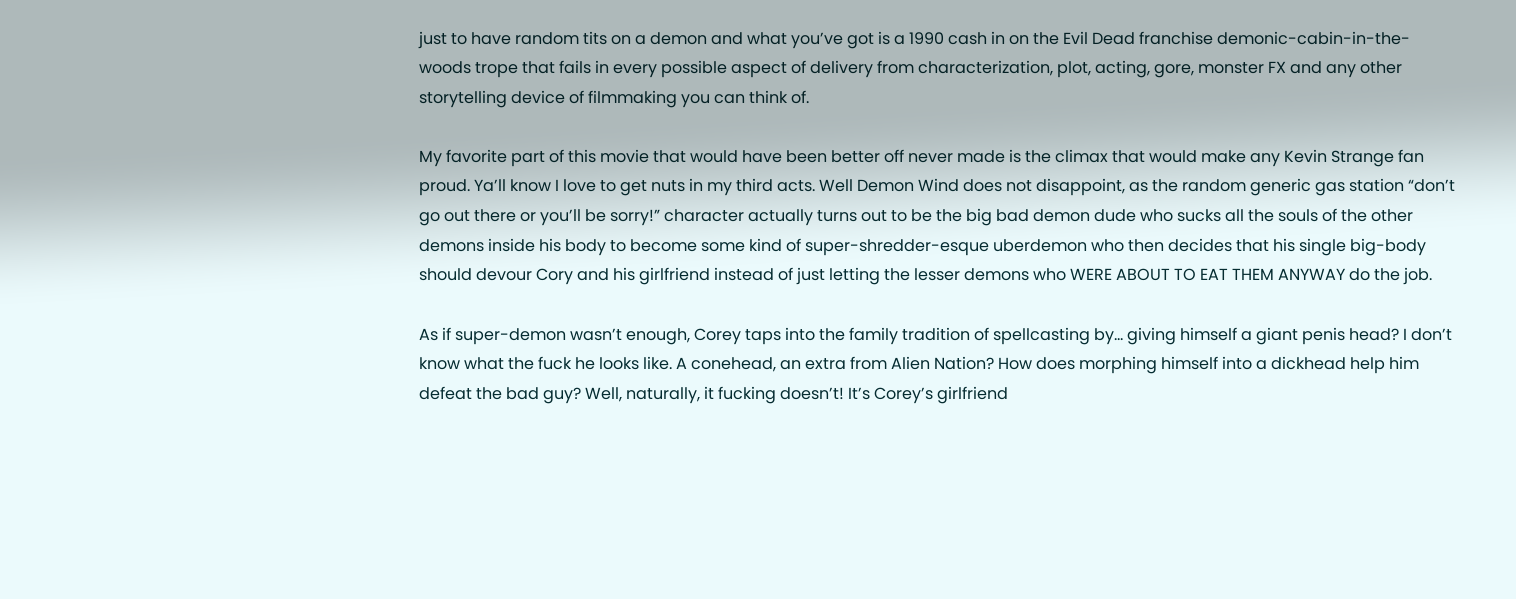just to have random tits on a demon and what you’ve got is a 1990 cash in on the Evil Dead franchise demonic-cabin-in-the-woods trope that fails in every possible aspect of delivery from characterization, plot, acting, gore, monster FX and any other storytelling device of filmmaking you can think of.

My favorite part of this movie that would have been better off never made is the climax that would make any Kevin Strange fan proud. Ya’ll know I love to get nuts in my third acts. Well Demon Wind does not disappoint, as the random generic gas station “don’t go out there or you’ll be sorry!” character actually turns out to be the big bad demon dude who sucks all the souls of the other demons inside his body to become some kind of super-shredder-esque uberdemon who then decides that his single big-body should devour Cory and his girlfriend instead of just letting the lesser demons who WERE ABOUT TO EAT THEM ANYWAY do the job.

As if super-demon wasn’t enough, Corey taps into the family tradition of spellcasting by… giving himself a giant penis head? I don’t know what the fuck he looks like. A conehead, an extra from Alien Nation? How does morphing himself into a dickhead help him defeat the bad guy? Well, naturally, it fucking doesn’t! It’s Corey’s girlfriend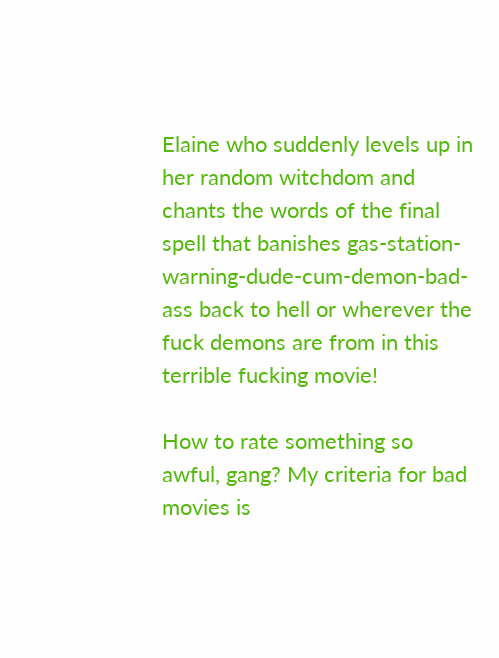Elaine who suddenly levels up in her random witchdom and chants the words of the final spell that banishes gas-station-warning-dude-cum-demon-bad-ass back to hell or wherever the fuck demons are from in this terrible fucking movie!

How to rate something so awful, gang? My criteria for bad movies is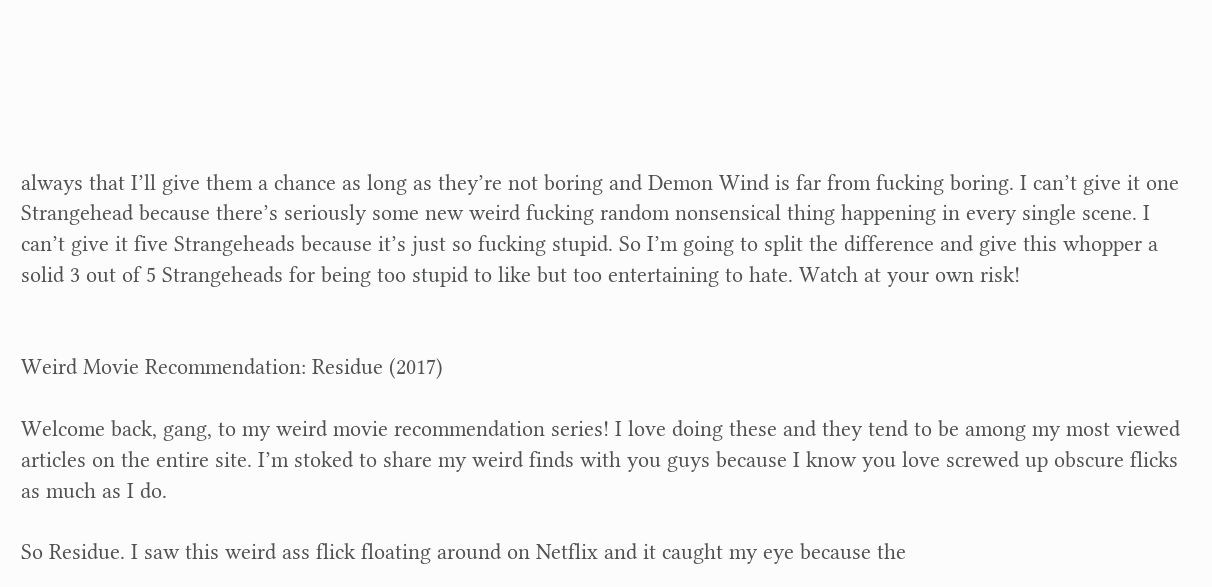always that I’ll give them a chance as long as they’re not boring and Demon Wind is far from fucking boring. I can’t give it one Strangehead because there’s seriously some new weird fucking random nonsensical thing happening in every single scene. I can’t give it five Strangeheads because it’s just so fucking stupid. So I’m going to split the difference and give this whopper a solid 3 out of 5 Strangeheads for being too stupid to like but too entertaining to hate. Watch at your own risk!


Weird Movie Recommendation: Residue (2017)

Welcome back, gang, to my weird movie recommendation series! I love doing these and they tend to be among my most viewed articles on the entire site. I’m stoked to share my weird finds with you guys because I know you love screwed up obscure flicks as much as I do.

So Residue. I saw this weird ass flick floating around on Netflix and it caught my eye because the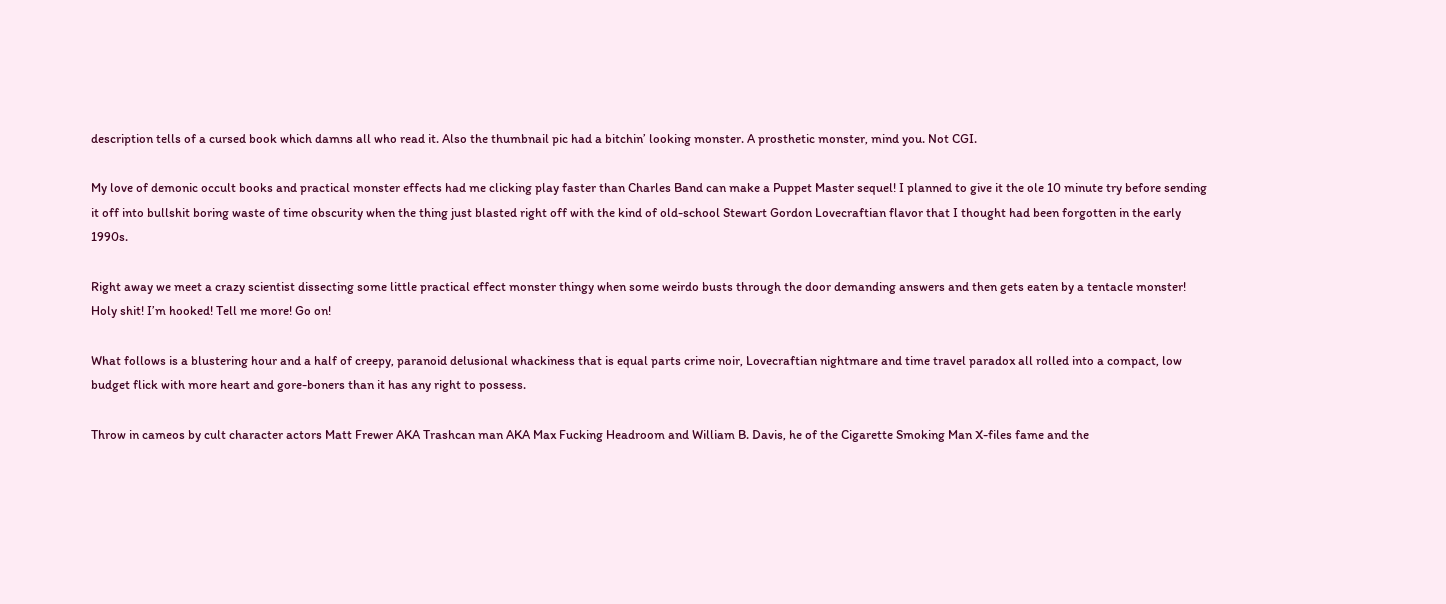description tells of a cursed book which damns all who read it. Also the thumbnail pic had a bitchin’ looking monster. A prosthetic monster, mind you. Not CGI.

My love of demonic occult books and practical monster effects had me clicking play faster than Charles Band can make a Puppet Master sequel! I planned to give it the ole 10 minute try before sending it off into bullshit boring waste of time obscurity when the thing just blasted right off with the kind of old-school Stewart Gordon Lovecraftian flavor that I thought had been forgotten in the early 1990s.

Right away we meet a crazy scientist dissecting some little practical effect monster thingy when some weirdo busts through the door demanding answers and then gets eaten by a tentacle monster! Holy shit! I’m hooked! Tell me more! Go on!

What follows is a blustering hour and a half of creepy, paranoid delusional whackiness that is equal parts crime noir, Lovecraftian nightmare and time travel paradox all rolled into a compact, low budget flick with more heart and gore-boners than it has any right to possess.

Throw in cameos by cult character actors Matt Frewer AKA Trashcan man AKA Max Fucking Headroom and William B. Davis, he of the Cigarette Smoking Man X-files fame and the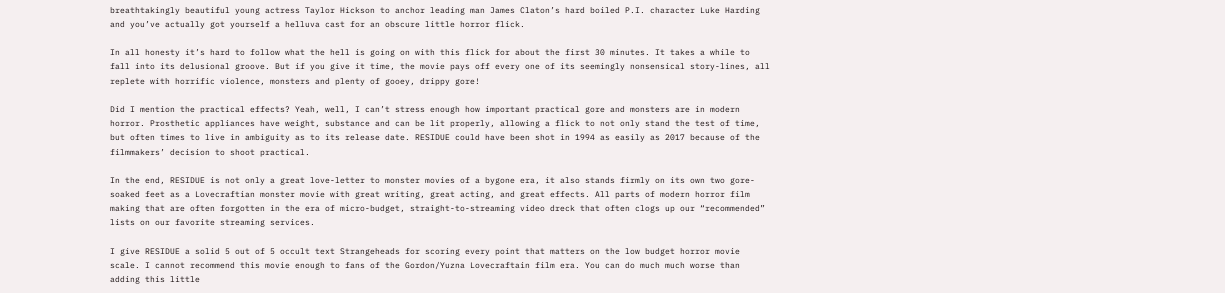breathtakingly beautiful young actress Taylor Hickson to anchor leading man James Claton’s hard boiled P.I. character Luke Harding and you’ve actually got yourself a helluva cast for an obscure little horror flick.

In all honesty it’s hard to follow what the hell is going on with this flick for about the first 30 minutes. It takes a while to fall into its delusional groove. But if you give it time, the movie pays off every one of its seemingly nonsensical story-lines, all replete with horrific violence, monsters and plenty of gooey, drippy gore!

Did I mention the practical effects? Yeah, well, I can’t stress enough how important practical gore and monsters are in modern horror. Prosthetic appliances have weight, substance and can be lit properly, allowing a flick to not only stand the test of time, but often times to live in ambiguity as to its release date. RESIDUE could have been shot in 1994 as easily as 2017 because of the filmmakers’ decision to shoot practical.

In the end, RESIDUE is not only a great love-letter to monster movies of a bygone era, it also stands firmly on its own two gore-soaked feet as a Lovecraftian monster movie with great writing, great acting, and great effects. All parts of modern horror film making that are often forgotten in the era of micro-budget, straight-to-streaming video dreck that often clogs up our “recommended” lists on our favorite streaming services.

I give RESIDUE a solid 5 out of 5 occult text Strangeheads for scoring every point that matters on the low budget horror movie scale. I cannot recommend this movie enough to fans of the Gordon/Yuzna Lovecraftain film era. You can do much much worse than adding this little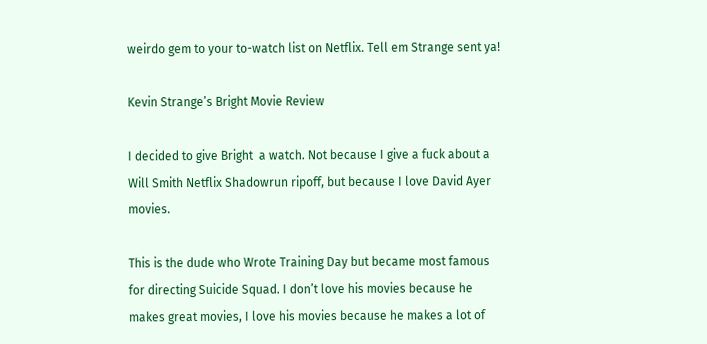weirdo gem to your to-watch list on Netflix. Tell em Strange sent ya!

Kevin Strange’s Bright Movie Review

I decided to give Bright  a watch. Not because I give a fuck about a Will Smith Netflix Shadowrun ripoff, but because I love David Ayer movies.

This is the dude who Wrote Training Day but became most famous for directing Suicide Squad. I don’t love his movies because he makes great movies, I love his movies because he makes a lot of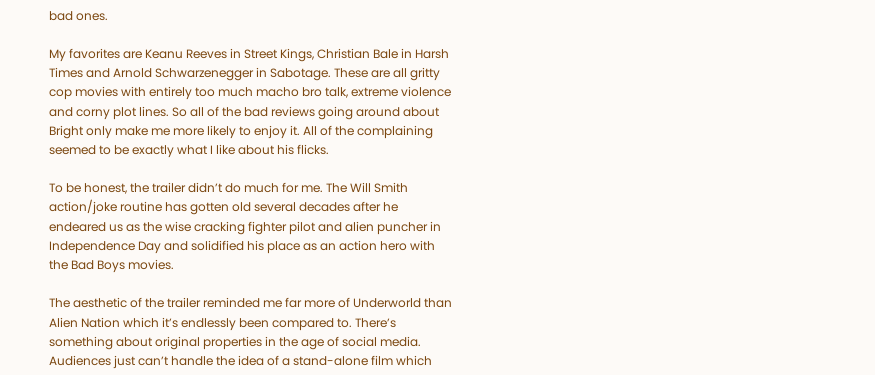bad ones.

My favorites are Keanu Reeves in Street Kings, Christian Bale in Harsh Times and Arnold Schwarzenegger in Sabotage. These are all gritty cop movies with entirely too much macho bro talk, extreme violence and corny plot lines. So all of the bad reviews going around about Bright only make me more likely to enjoy it. All of the complaining seemed to be exactly what I like about his flicks.

To be honest, the trailer didn’t do much for me. The Will Smith action/joke routine has gotten old several decades after he endeared us as the wise cracking fighter pilot and alien puncher in Independence Day and solidified his place as an action hero with the Bad Boys movies.

The aesthetic of the trailer reminded me far more of Underworld than Alien Nation which it’s endlessly been compared to. There’s something about original properties in the age of social media. Audiences just can’t handle the idea of a stand-alone film which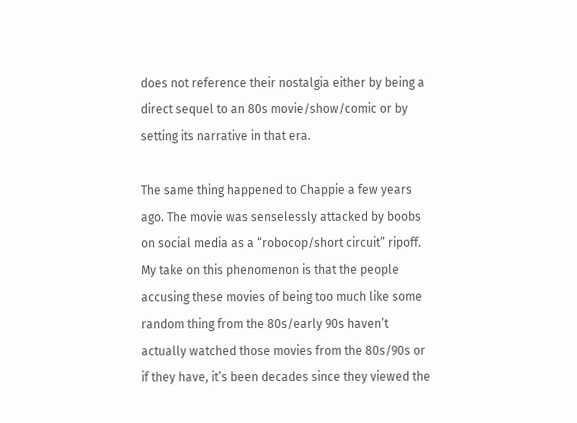does not reference their nostalgia either by being a direct sequel to an 80s movie/show/comic or by setting its narrative in that era.

The same thing happened to Chappie a few years ago. The movie was senselessly attacked by boobs on social media as a “robocop/short circuit” ripoff. My take on this phenomenon is that the people accusing these movies of being too much like some random thing from the 80s/early 90s haven’t actually watched those movies from the 80s/90s or if they have, it’s been decades since they viewed the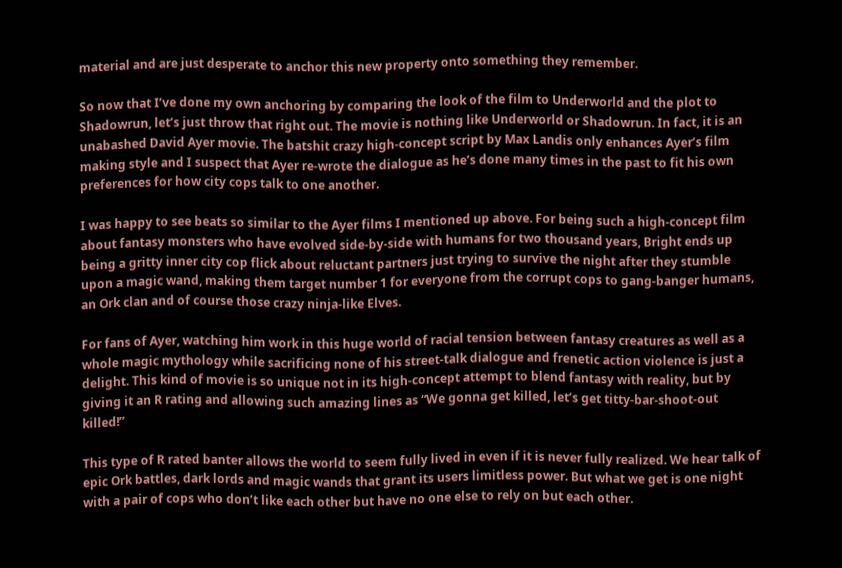material and are just desperate to anchor this new property onto something they remember.

So now that I’ve done my own anchoring by comparing the look of the film to Underworld and the plot to Shadowrun, let’s just throw that right out. The movie is nothing like Underworld or Shadowrun. In fact, it is an unabashed David Ayer movie. The batshit crazy high-concept script by Max Landis only enhances Ayer’s film making style and I suspect that Ayer re-wrote the dialogue as he’s done many times in the past to fit his own preferences for how city cops talk to one another.

I was happy to see beats so similar to the Ayer films I mentioned up above. For being such a high-concept film about fantasy monsters who have evolved side-by-side with humans for two thousand years, Bright ends up being a gritty inner city cop flick about reluctant partners just trying to survive the night after they stumble upon a magic wand, making them target number 1 for everyone from the corrupt cops to gang-banger humans, an Ork clan and of course those crazy ninja-like Elves.

For fans of Ayer, watching him work in this huge world of racial tension between fantasy creatures as well as a whole magic mythology while sacrificing none of his street-talk dialogue and frenetic action violence is just a delight. This kind of movie is so unique not in its high-concept attempt to blend fantasy with reality, but by giving it an R rating and allowing such amazing lines as “We gonna get killed, let’s get titty-bar-shoot-out killed!”

This type of R rated banter allows the world to seem fully lived in even if it is never fully realized. We hear talk of epic Ork battles, dark lords and magic wands that grant its users limitless power. But what we get is one night with a pair of cops who don’t like each other but have no one else to rely on but each other.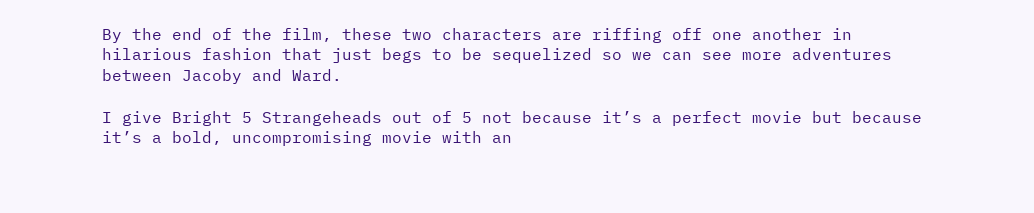By the end of the film, these two characters are riffing off one another in hilarious fashion that just begs to be sequelized so we can see more adventures between Jacoby and Ward.

I give Bright 5 Strangeheads out of 5 not because it’s a perfect movie but because it’s a bold, uncompromising movie with an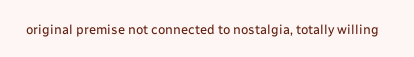original premise not connected to nostalgia, totally willing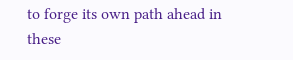to forge its own path ahead in these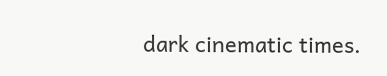dark cinematic times.